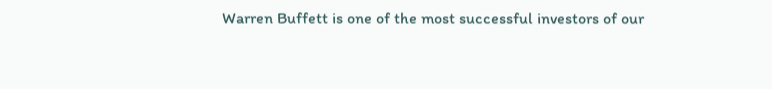Warren Buffett is one of the most successful investors of our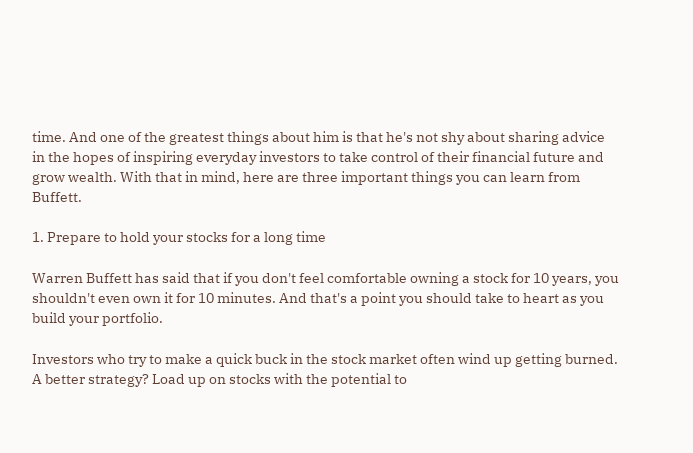time. And one of the greatest things about him is that he's not shy about sharing advice in the hopes of inspiring everyday investors to take control of their financial future and grow wealth. With that in mind, here are three important things you can learn from Buffett.

1. Prepare to hold your stocks for a long time

Warren Buffett has said that if you don't feel comfortable owning a stock for 10 years, you shouldn't even own it for 10 minutes. And that's a point you should take to heart as you build your portfolio.

Investors who try to make a quick buck in the stock market often wind up getting burned. A better strategy? Load up on stocks with the potential to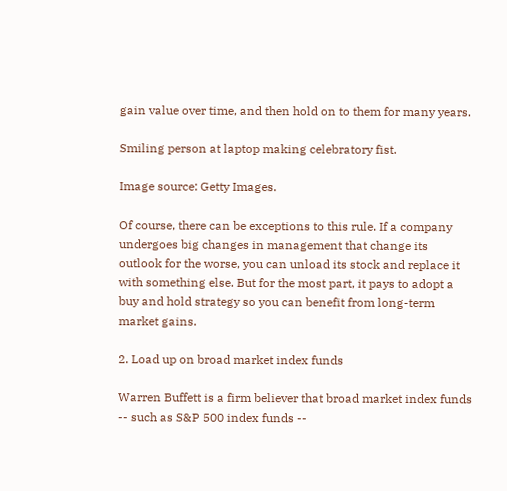gain value over time, and then hold on to them for many years.

Smiling person at laptop making celebratory fist.

Image source: Getty Images.

Of course, there can be exceptions to this rule. If a company undergoes big changes in management that change its outlook for the worse, you can unload its stock and replace it with something else. But for the most part, it pays to adopt a buy and hold strategy so you can benefit from long-term market gains.

2. Load up on broad market index funds

Warren Buffett is a firm believer that broad market index funds -- such as S&P 500 index funds --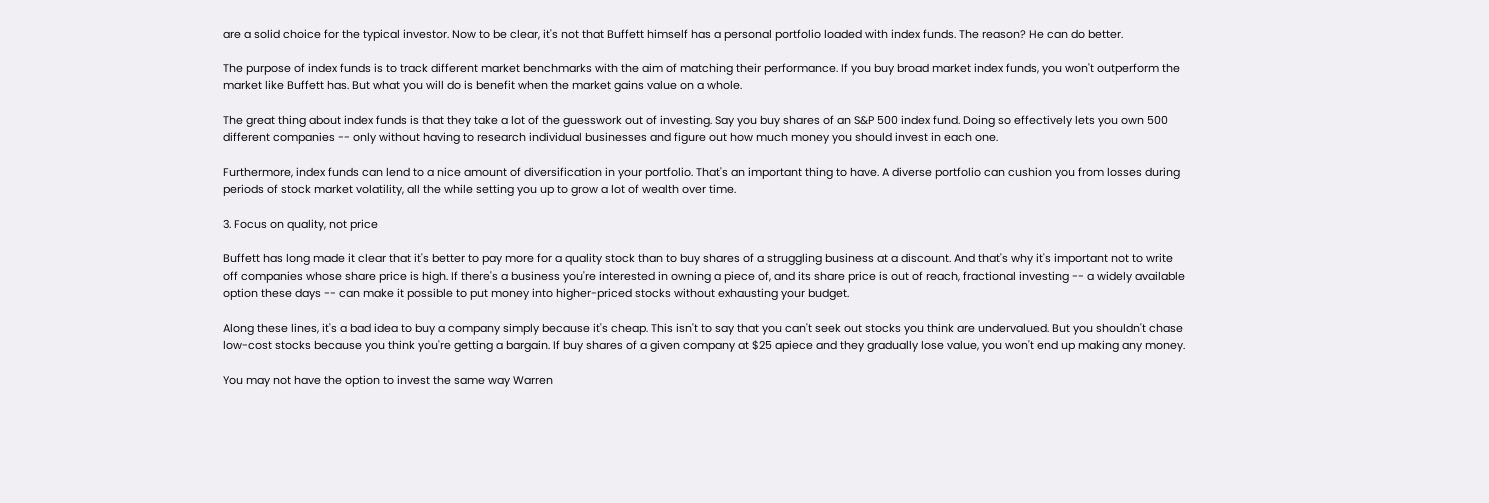are a solid choice for the typical investor. Now to be clear, it's not that Buffett himself has a personal portfolio loaded with index funds. The reason? He can do better.

The purpose of index funds is to track different market benchmarks with the aim of matching their performance. If you buy broad market index funds, you won't outperform the market like Buffett has. But what you will do is benefit when the market gains value on a whole.

The great thing about index funds is that they take a lot of the guesswork out of investing. Say you buy shares of an S&P 500 index fund. Doing so effectively lets you own 500 different companies -- only without having to research individual businesses and figure out how much money you should invest in each one.

Furthermore, index funds can lend to a nice amount of diversification in your portfolio. That's an important thing to have. A diverse portfolio can cushion you from losses during periods of stock market volatility, all the while setting you up to grow a lot of wealth over time.

3. Focus on quality, not price

Buffett has long made it clear that it's better to pay more for a quality stock than to buy shares of a struggling business at a discount. And that's why it's important not to write off companies whose share price is high. If there's a business you're interested in owning a piece of, and its share price is out of reach, fractional investing -- a widely available option these days -- can make it possible to put money into higher-priced stocks without exhausting your budget.

Along these lines, it's a bad idea to buy a company simply because it's cheap. This isn't to say that you can't seek out stocks you think are undervalued. But you shouldn't chase low-cost stocks because you think you're getting a bargain. If buy shares of a given company at $25 apiece and they gradually lose value, you won't end up making any money.

You may not have the option to invest the same way Warren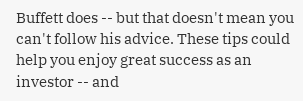Buffett does -- but that doesn't mean you can't follow his advice. These tips could help you enjoy great success as an investor -- and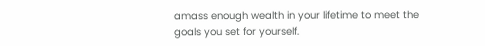amass enough wealth in your lifetime to meet the goals you set for yourself.